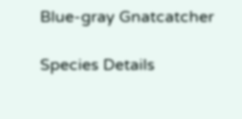Blue-gray Gnatcatcher

Species Details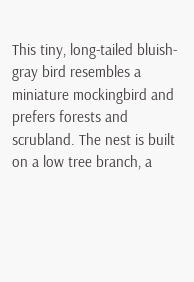This tiny, long-tailed bluish-gray bird resembles a miniature mockingbird and prefers forests and scrubland. The nest is built on a low tree branch, a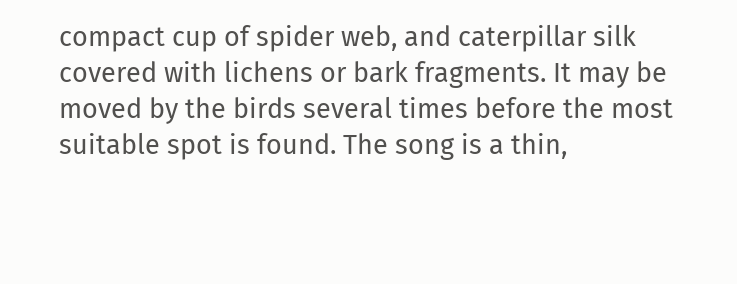compact cup of spider web, and caterpillar silk covered with lichens or bark fragments. It may be moved by the birds several times before the most suitable spot is found. The song is a thin,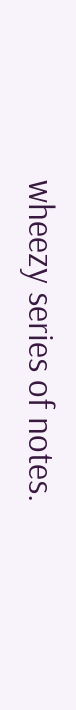wheezy series of notes.